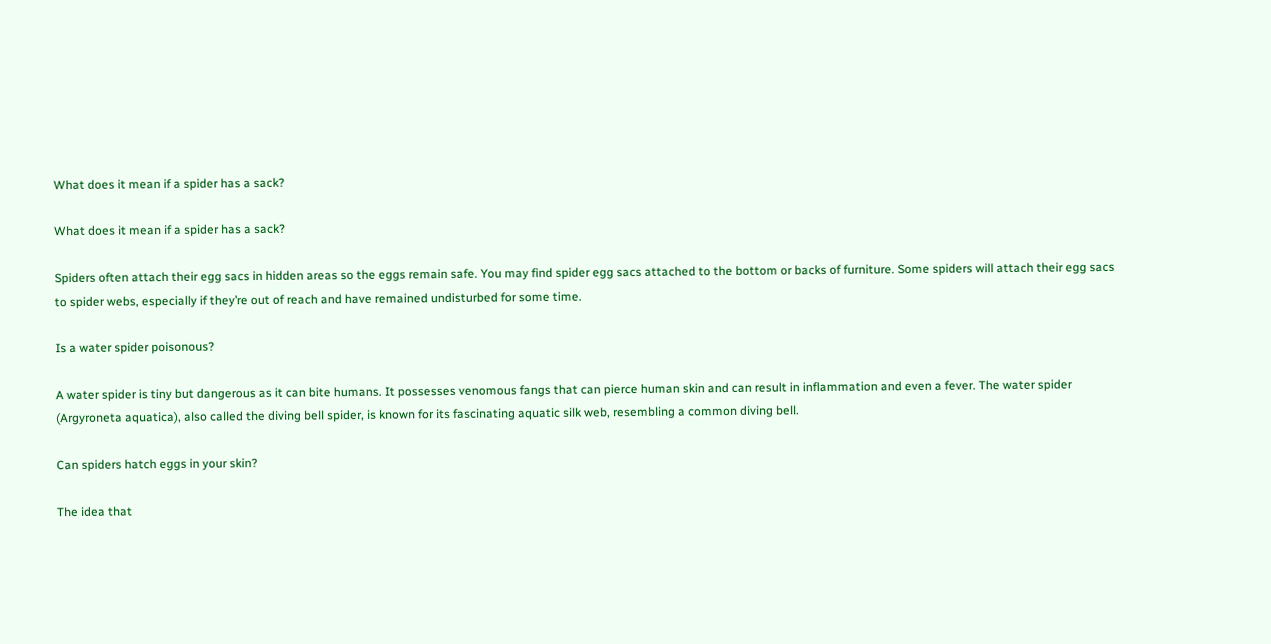What does it mean if a spider has a sack?

What does it mean if a spider has a sack?

Spiders often attach their egg sacs in hidden areas so the eggs remain safe. You may find spider egg sacs attached to the bottom or backs of furniture. Some spiders will attach their egg sacs to spider webs, especially if they’re out of reach and have remained undisturbed for some time.

Is a water spider poisonous?

A water spider is tiny but dangerous as it can bite humans. It possesses venomous fangs that can pierce human skin and can result in inflammation and even a fever. The water spider (Argyroneta aquatica), also called the diving bell spider, is known for its fascinating aquatic silk web, resembling a common diving bell.

Can spiders hatch eggs in your skin?

The idea that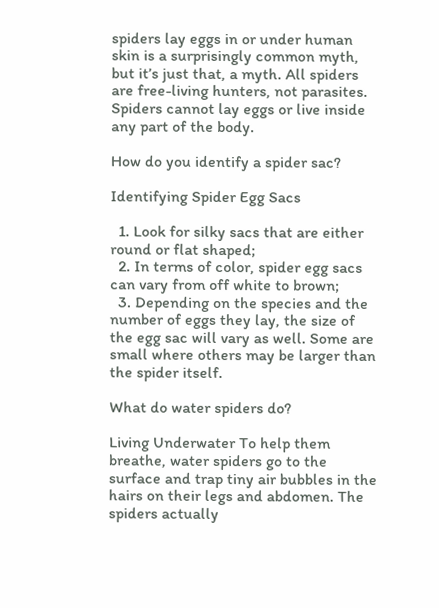spiders lay eggs in or under human skin is a surprisingly common myth, but it’s just that, a myth. All spiders are free-living hunters, not parasites. Spiders cannot lay eggs or live inside any part of the body.

How do you identify a spider sac?

Identifying Spider Egg Sacs

  1. Look for silky sacs that are either round or flat shaped;
  2. In terms of color, spider egg sacs can vary from off white to brown;
  3. Depending on the species and the number of eggs they lay, the size of the egg sac will vary as well. Some are small where others may be larger than the spider itself.

What do water spiders do?

Living Underwater To help them breathe, water spiders go to the surface and trap tiny air bubbles in the hairs on their legs and abdomen. The spiders actually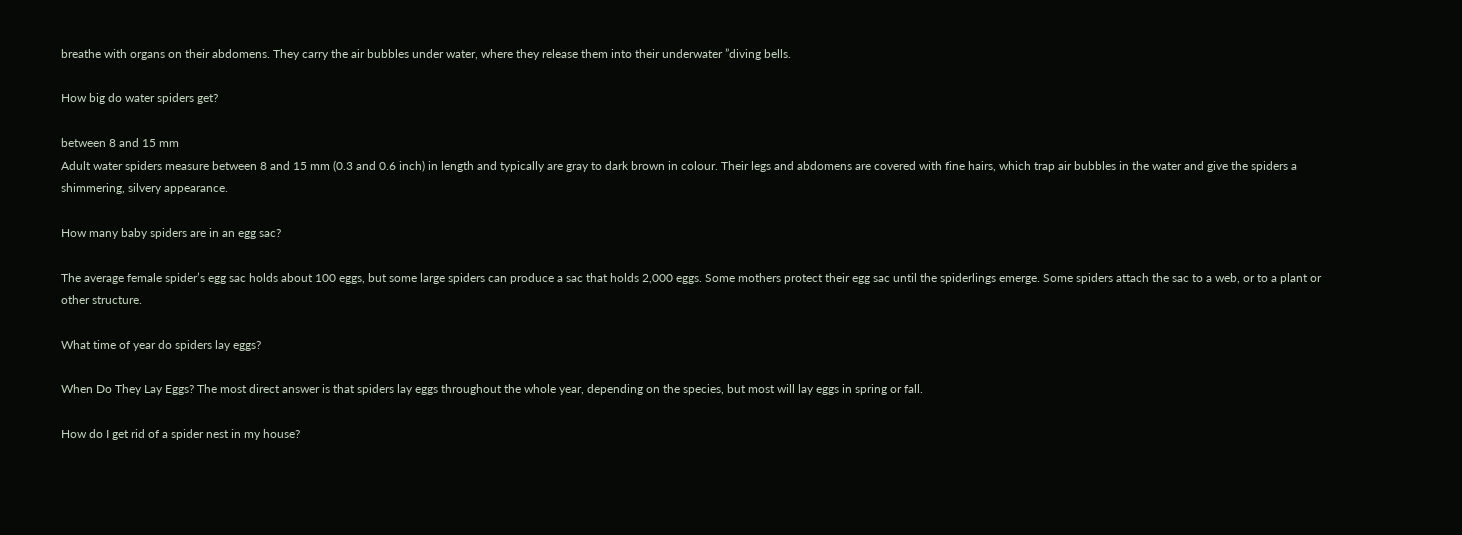breathe with organs on their abdomens. They carry the air bubbles under water, where they release them into their underwater ”diving bells.

How big do water spiders get?

between 8 and 15 mm
Adult water spiders measure between 8 and 15 mm (0.3 and 0.6 inch) in length and typically are gray to dark brown in colour. Their legs and abdomens are covered with fine hairs, which trap air bubbles in the water and give the spiders a shimmering, silvery appearance.

How many baby spiders are in an egg sac?

The average female spider’s egg sac holds about 100 eggs, but some large spiders can produce a sac that holds 2,000 eggs. Some mothers protect their egg sac until the spiderlings emerge. Some spiders attach the sac to a web, or to a plant or other structure.

What time of year do spiders lay eggs?

When Do They Lay Eggs? The most direct answer is that spiders lay eggs throughout the whole year, depending on the species, but most will lay eggs in spring or fall.

How do I get rid of a spider nest in my house?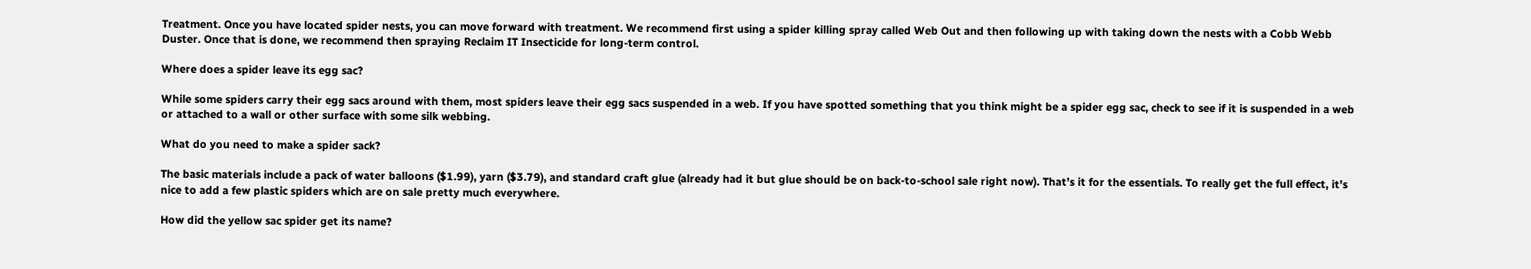Treatment. Once you have located spider nests, you can move forward with treatment. We recommend first using a spider killing spray called Web Out and then following up with taking down the nests with a Cobb Webb Duster. Once that is done, we recommend then spraying Reclaim IT Insecticide for long-term control.

Where does a spider leave its egg sac?

While some spiders carry their egg sacs around with them, most spiders leave their egg sacs suspended in a web. If you have spotted something that you think might be a spider egg sac, check to see if it is suspended in a web or attached to a wall or other surface with some silk webbing.

What do you need to make a spider sack?

The basic materials include a pack of water balloons ($1.99), yarn ($3.79), and standard craft glue (already had it but glue should be on back-to-school sale right now). That’s it for the essentials. To really get the full effect, it’s nice to add a few plastic spiders which are on sale pretty much everywhere.

How did the yellow sac spider get its name?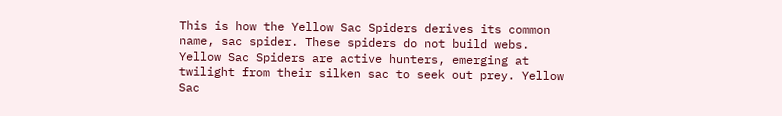This is how the Yellow Sac Spiders derives its common name, sac spider. These spiders do not build webs. Yellow Sac Spiders are active hunters, emerging at twilight from their silken sac to seek out prey. Yellow Sac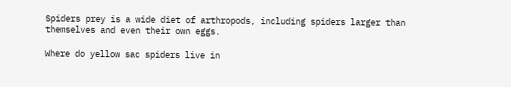Spiders prey is a wide diet of arthropods, including spiders larger than themselves and even their own eggs.

Where do yellow sac spiders live in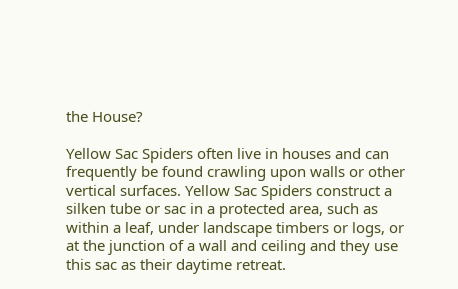the House?

Yellow Sac Spiders often live in houses and can frequently be found crawling upon walls or other vertical surfaces. Yellow Sac Spiders construct a silken tube or sac in a protected area, such as within a leaf, under landscape timbers or logs, or at the junction of a wall and ceiling and they use this sac as their daytime retreat.